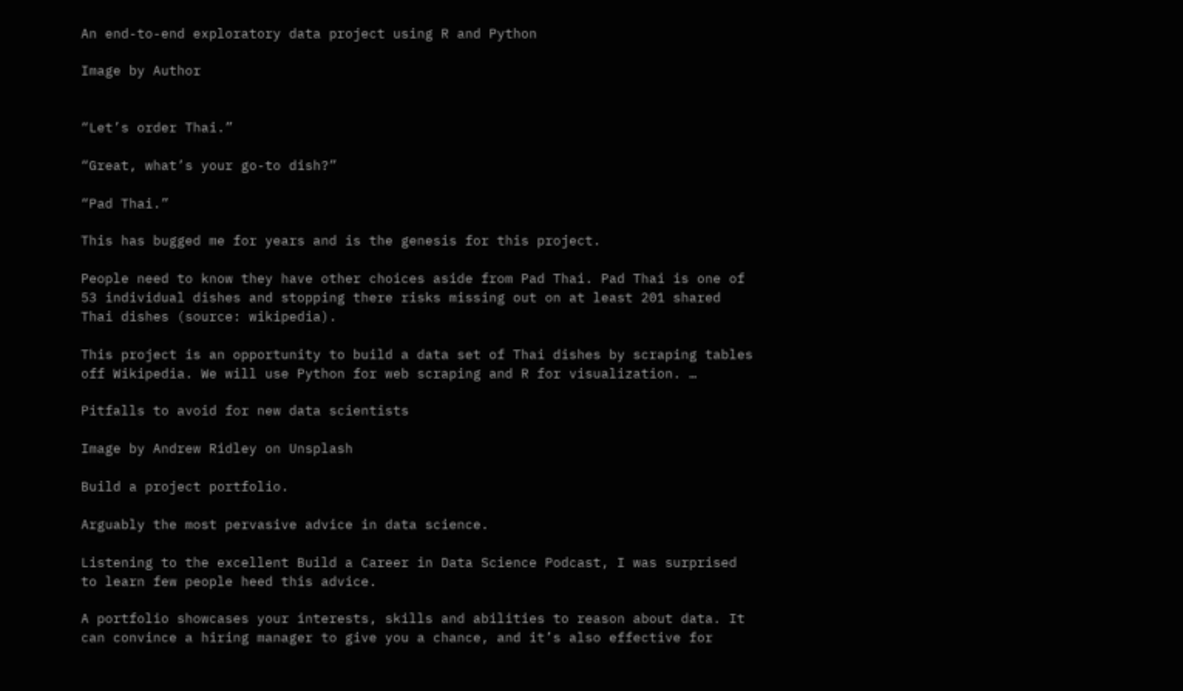An end-to-end exploratory data project using R and Python

Image by Author


“Let’s order Thai.”

“Great, what’s your go-to dish?”

“Pad Thai.”

This has bugged me for years and is the genesis for this project.

People need to know they have other choices aside from Pad Thai. Pad Thai is one of 53 individual dishes and stopping there risks missing out on at least 201 shared Thai dishes (source: wikipedia).

This project is an opportunity to build a data set of Thai dishes by scraping tables off Wikipedia. We will use Python for web scraping and R for visualization. …

Pitfalls to avoid for new data scientists

Image by Andrew Ridley on Unsplash

Build a project portfolio.

Arguably the most pervasive advice in data science.

Listening to the excellent Build a Career in Data Science Podcast, I was surprised to learn few people heed this advice.

A portfolio showcases your interests, skills and abilities to reason about data. It can convince a hiring manager to give you a chance, and it’s also effective for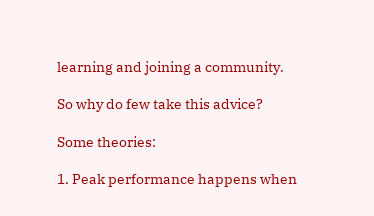learning and joining a community.

So why do few take this advice?

Some theories:

1. Peak performance happens when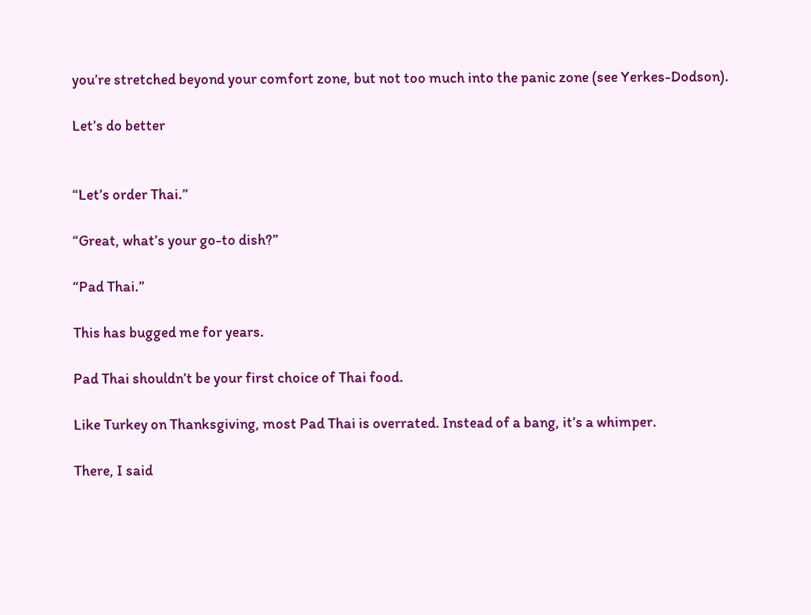you’re stretched beyond your comfort zone, but not too much into the panic zone (see Yerkes-Dodson).

Let’s do better


“Let’s order Thai.”

“Great, what’s your go-to dish?”

“Pad Thai.”

This has bugged me for years.

Pad Thai shouldn’t be your first choice of Thai food.

Like Turkey on Thanksgiving, most Pad Thai is overrated. Instead of a bang, it’s a whimper.

There, I said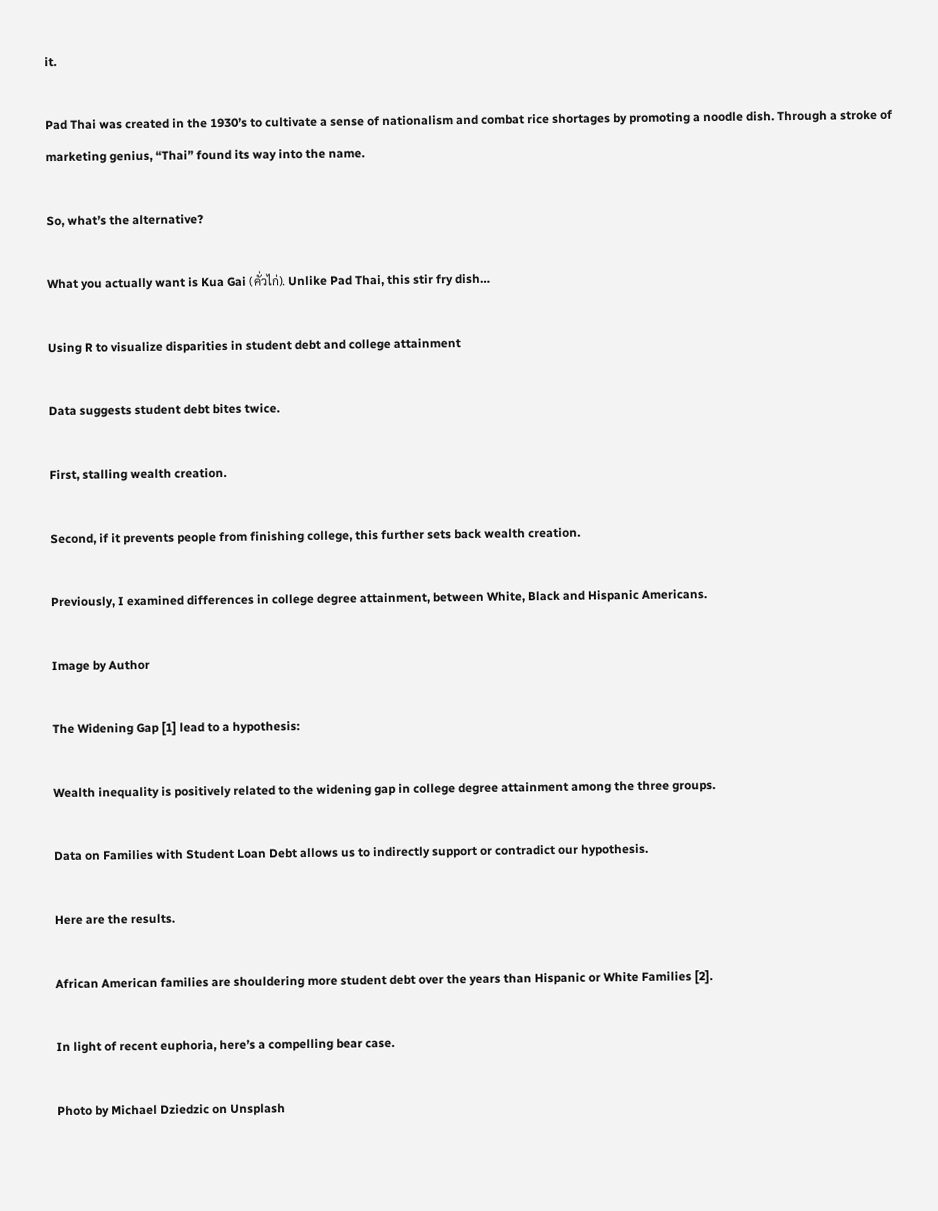it.

Pad Thai was created in the 1930’s to cultivate a sense of nationalism and combat rice shortages by promoting a noodle dish. Through a stroke of marketing genius, “Thai” found its way into the name.

So, what’s the alternative?

What you actually want is Kua Gai (คั่วไก่). Unlike Pad Thai, this stir fry dish…

Using R to visualize disparities in student debt and college attainment

Data suggests student debt bites twice.

First, stalling wealth creation.

Second, if it prevents people from finishing college, this further sets back wealth creation.

Previously, I examined differences in college degree attainment, between White, Black and Hispanic Americans.

Image by Author

The Widening Gap [1] lead to a hypothesis:

Wealth inequality is positively related to the widening gap in college degree attainment among the three groups.

Data on Families with Student Loan Debt allows us to indirectly support or contradict our hypothesis.

Here are the results.

African American families are shouldering more student debt over the years than Hispanic or White Families [2].

In light of recent euphoria, here’s a compelling bear case.

Photo by Michael Dziedzic on Unsplash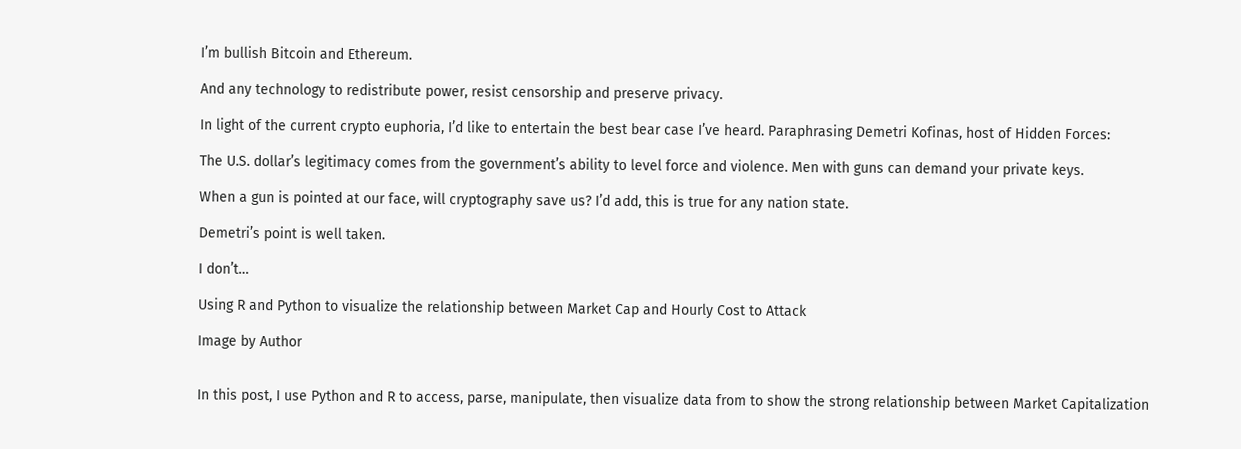I’m bullish Bitcoin and Ethereum.

And any technology to redistribute power, resist censorship and preserve privacy.

In light of the current crypto euphoria, I’d like to entertain the best bear case I’ve heard. Paraphrasing Demetri Kofinas, host of Hidden Forces:

The U.S. dollar’s legitimacy comes from the government’s ability to level force and violence. Men with guns can demand your private keys.

When a gun is pointed at our face, will cryptography save us? I’d add, this is true for any nation state.

Demetri’s point is well taken.

I don’t…

Using R and Python to visualize the relationship between Market Cap and Hourly Cost to Attack

Image by Author


In this post, I use Python and R to access, parse, manipulate, then visualize data from to show the strong relationship between Market Capitalization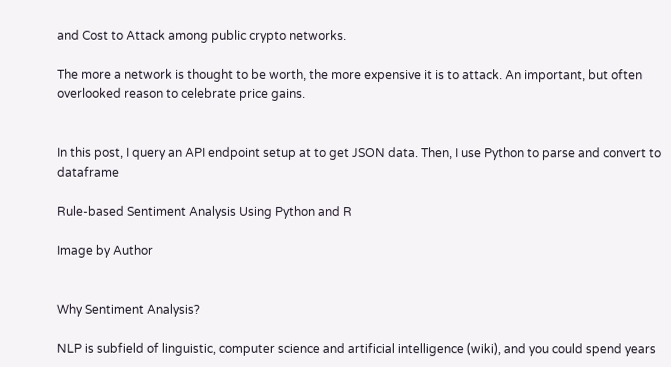and Cost to Attack among public crypto networks.

The more a network is thought to be worth, the more expensive it is to attack. An important, but often overlooked reason to celebrate price gains.


In this post, I query an API endpoint setup at to get JSON data. Then, I use Python to parse and convert to dataframe

Rule-based Sentiment Analysis Using Python and R

Image by Author


Why Sentiment Analysis?

NLP is subfield of linguistic, computer science and artificial intelligence (wiki), and you could spend years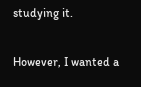studying it.

However, I wanted a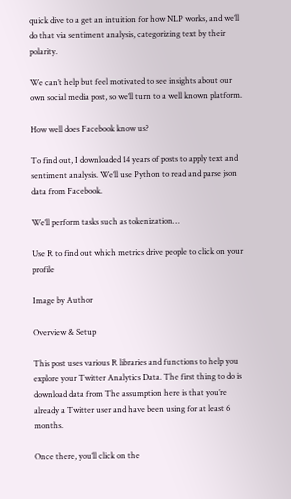quick dive to a get an intuition for how NLP works, and we’ll do that via sentiment analysis, categorizing text by their polarity.

We can’t help but feel motivated to see insights about our own social media post, so we’ll turn to a well known platform.

How well does Facebook know us?

To find out, I downloaded 14 years of posts to apply text and sentiment analysis. We’ll use Python to read and parse json data from Facebook.

We’ll perform tasks such as tokenization…

Use R to find out which metrics drive people to click on your profile

Image by Author

Overview & Setup

This post uses various R libraries and functions to help you explore your Twitter Analytics Data. The first thing to do is download data from The assumption here is that you’re already a Twitter user and have been using for at least 6 months.

Once there, you’ll click on the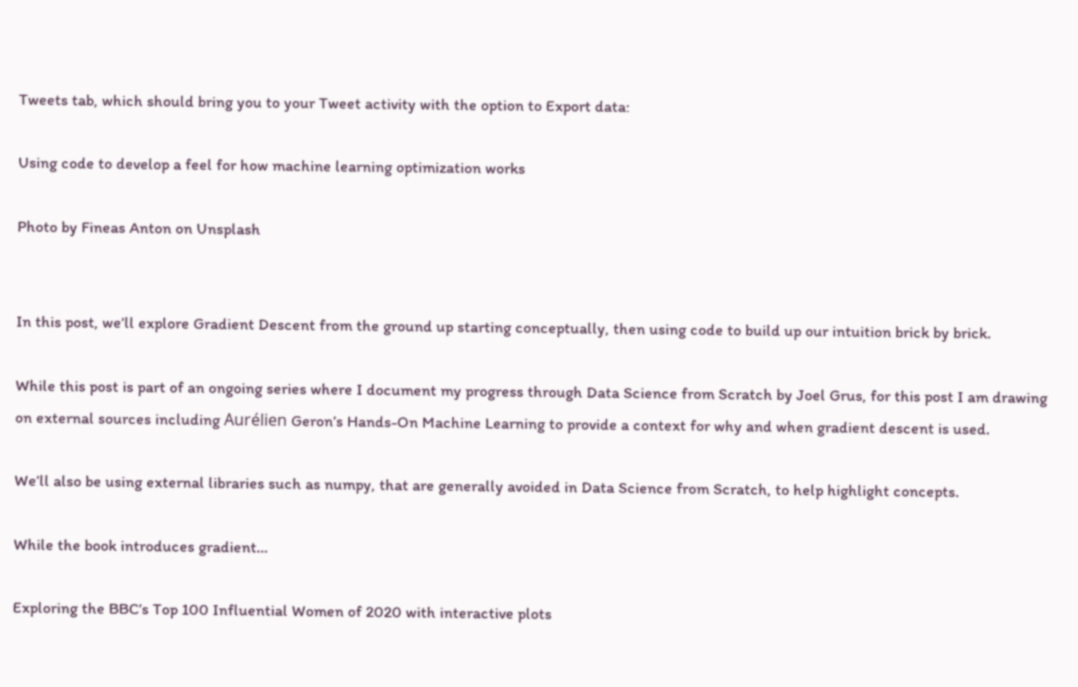Tweets tab, which should bring you to your Tweet activity with the option to Export data:

Using code to develop a feel for how machine learning optimization works

Photo by Fineas Anton on Unsplash


In this post, we’ll explore Gradient Descent from the ground up starting conceptually, then using code to build up our intuition brick by brick.

While this post is part of an ongoing series where I document my progress through Data Science from Scratch by Joel Grus, for this post I am drawing on external sources including Aurélien Geron’s Hands-On Machine Learning to provide a context for why and when gradient descent is used.

We’ll also be using external libraries such as numpy, that are generally avoided in Data Science from Scratch, to help highlight concepts.

While the book introduces gradient…

Exploring the BBC’s Top 100 Influential Women of 2020 with interactive plots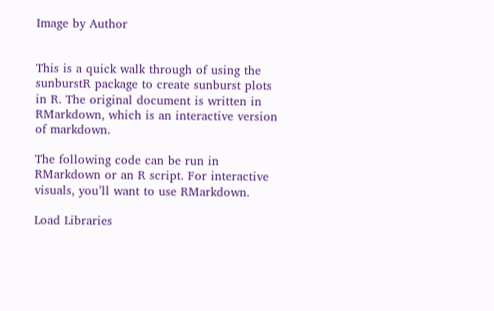Image by Author


This is a quick walk through of using the sunburstR package to create sunburst plots in R. The original document is written in RMarkdown, which is an interactive version of markdown.

The following code can be run in RMarkdown or an R script. For interactive visuals, you’ll want to use RMarkdown.

Load Libraries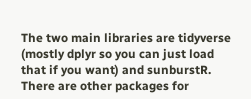The two main libraries are tidyverse (mostly dplyr so you can just load that if you want) and sunburstR. There are other packages for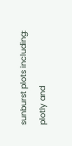sunburst plots including: plotly and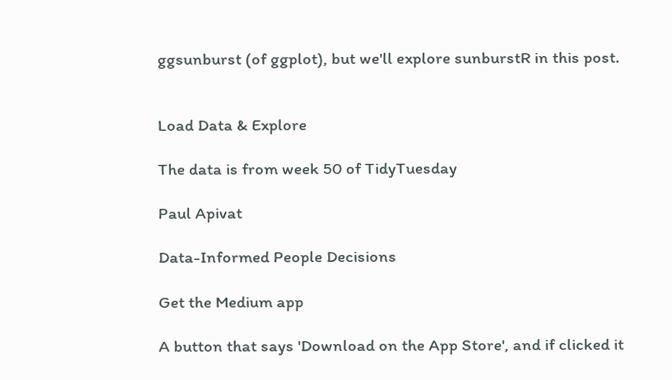ggsunburst (of ggplot), but we'll explore sunburstR in this post.


Load Data & Explore

The data is from week 50 of TidyTuesday

Paul Apivat

Data-Informed People Decisions

Get the Medium app

A button that says 'Download on the App Store', and if clicked it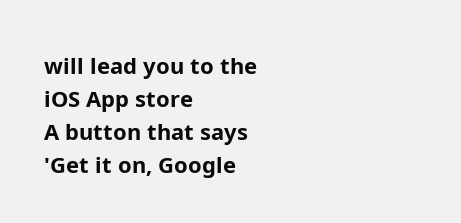will lead you to the iOS App store
A button that says 'Get it on, Google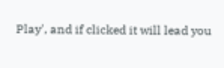Play', and if clicked it will lead you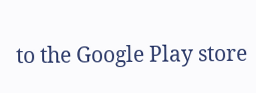to the Google Play store